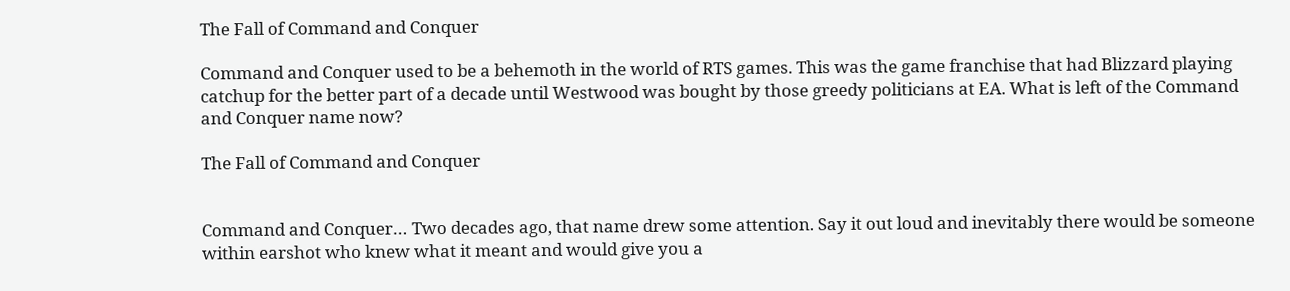The Fall of Command and Conquer

Command and Conquer used to be a behemoth in the world of RTS games. This was the game franchise that had Blizzard playing catchup for the better part of a decade until Westwood was bought by those greedy politicians at EA. What is left of the Command and Conquer name now?

The Fall of Command and Conquer


Command and Conquer… Two decades ago, that name drew some attention. Say it out loud and inevitably there would be someone within earshot who knew what it meant and would give you a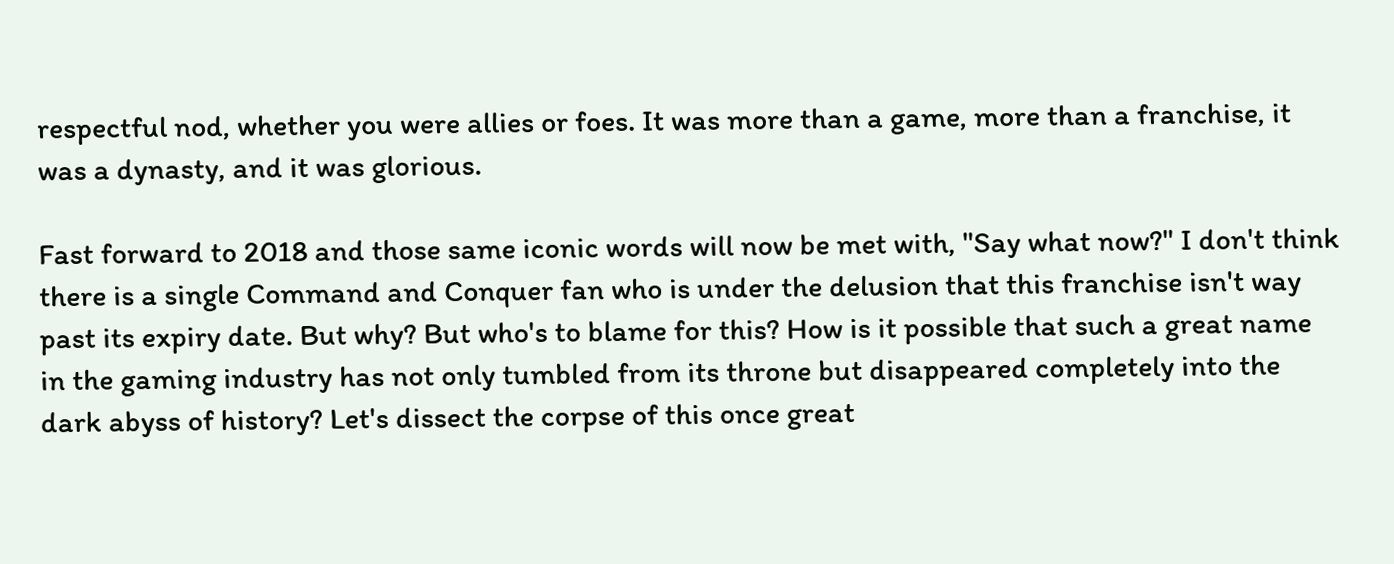respectful nod, whether you were allies or foes. It was more than a game, more than a franchise, it was a dynasty, and it was glorious.

Fast forward to 2018 and those same iconic words will now be met with, "Say what now?" I don't think there is a single Command and Conquer fan who is under the delusion that this franchise isn't way past its expiry date. But why? But who's to blame for this? How is it possible that such a great name in the gaming industry has not only tumbled from its throne but disappeared completely into the dark abyss of history? Let's dissect the corpse of this once great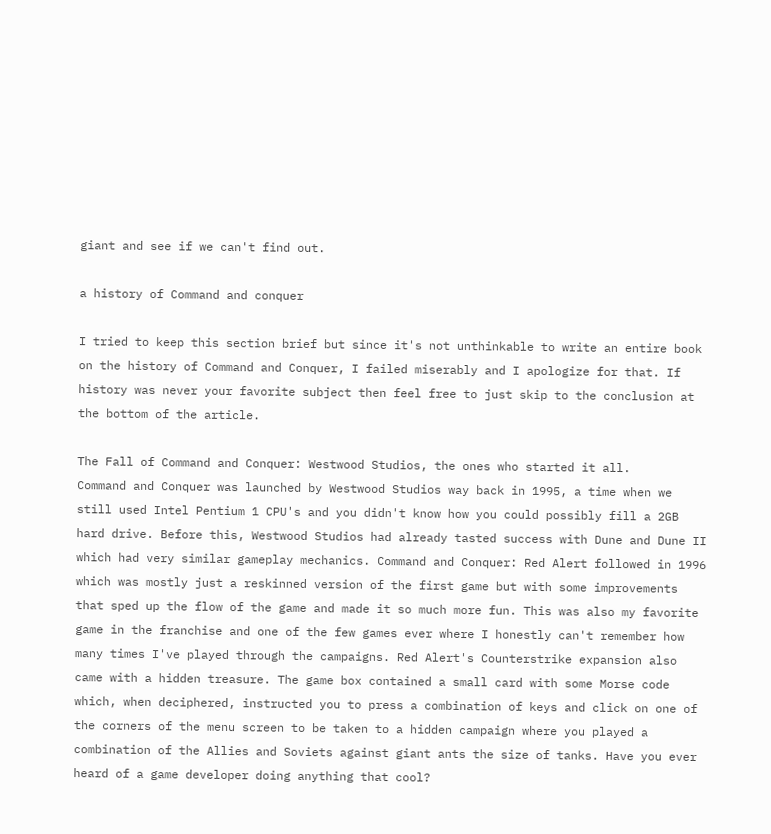giant and see if we can't find out.

a history of Command and conquer

I tried to keep this section brief but since it's not unthinkable to write an entire book on the history of Command and Conquer, I failed miserably and I apologize for that. If history was never your favorite subject then feel free to just skip to the conclusion at the bottom of the article.

The Fall of Command and Conquer: Westwood Studios, the ones who started it all.
Command and Conquer was launched by Westwood Studios way back in 1995, a time when we still used Intel Pentium 1 CPU's and you didn't know how you could possibly fill a 2GB hard drive. Before this, Westwood Studios had already tasted success with Dune and Dune II which had very similar gameplay mechanics. Command and Conquer: Red Alert followed in 1996 which was mostly just a reskinned version of the first game but with some improvements that sped up the flow of the game and made it so much more fun. This was also my favorite game in the franchise and one of the few games ever where I honestly can't remember how many times I've played through the campaigns. Red Alert's Counterstrike expansion also came with a hidden treasure. The game box contained a small card with some Morse code which, when deciphered, instructed you to press a combination of keys and click on one of the corners of the menu screen to be taken to a hidden campaign where you played a combination of the Allies and Soviets against giant ants the size of tanks. Have you ever heard of a game developer doing anything that cool?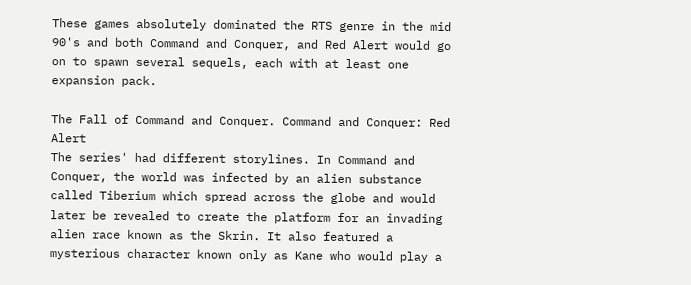These games absolutely dominated the RTS genre in the mid 90's and both Command and Conquer, and Red Alert would go on to spawn several sequels, each with at least one expansion pack.

The Fall of Command and Conquer. Command and Conquer: Red Alert
The series' had different storylines. In Command and Conquer, the world was infected by an alien substance called Tiberium which spread across the globe and would later be revealed to create the platform for an invading alien race known as the Skrin. It also featured a mysterious character known only as Kane who would play a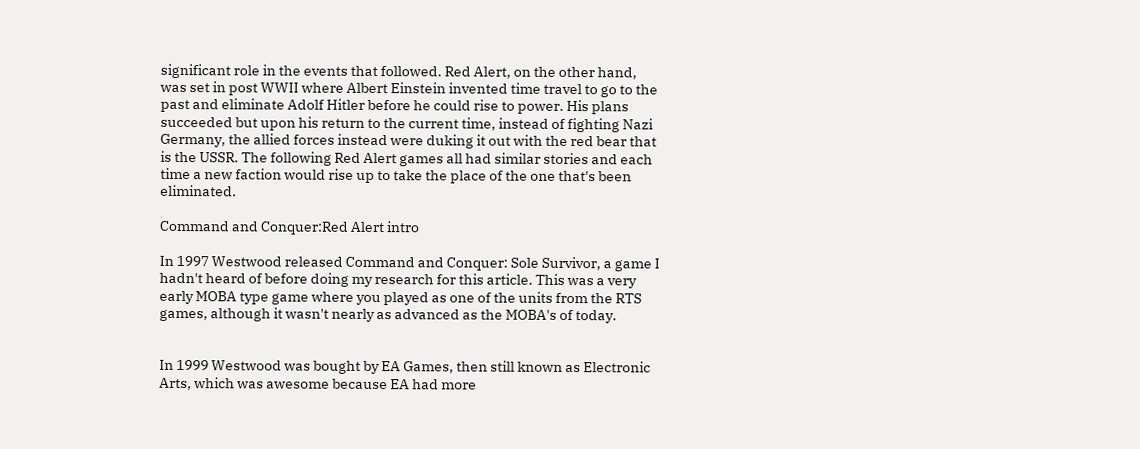significant role in the events that followed. Red Alert, on the other hand, was set in post WWII where Albert Einstein invented time travel to go to the past and eliminate Adolf Hitler before he could rise to power. His plans succeeded but upon his return to the current time, instead of fighting Nazi Germany, the allied forces instead were duking it out with the red bear that is the USSR. The following Red Alert games all had similar stories and each time a new faction would rise up to take the place of the one that's been eliminated.

Command and Conquer:Red Alert intro

In 1997 Westwood released Command and Conquer: Sole Survivor, a game I hadn't heard of before doing my research for this article. This was a very early MOBA type game where you played as one of the units from the RTS games, although it wasn't nearly as advanced as the MOBA's of today.


In 1999 Westwood was bought by EA Games, then still known as Electronic Arts, which was awesome because EA had more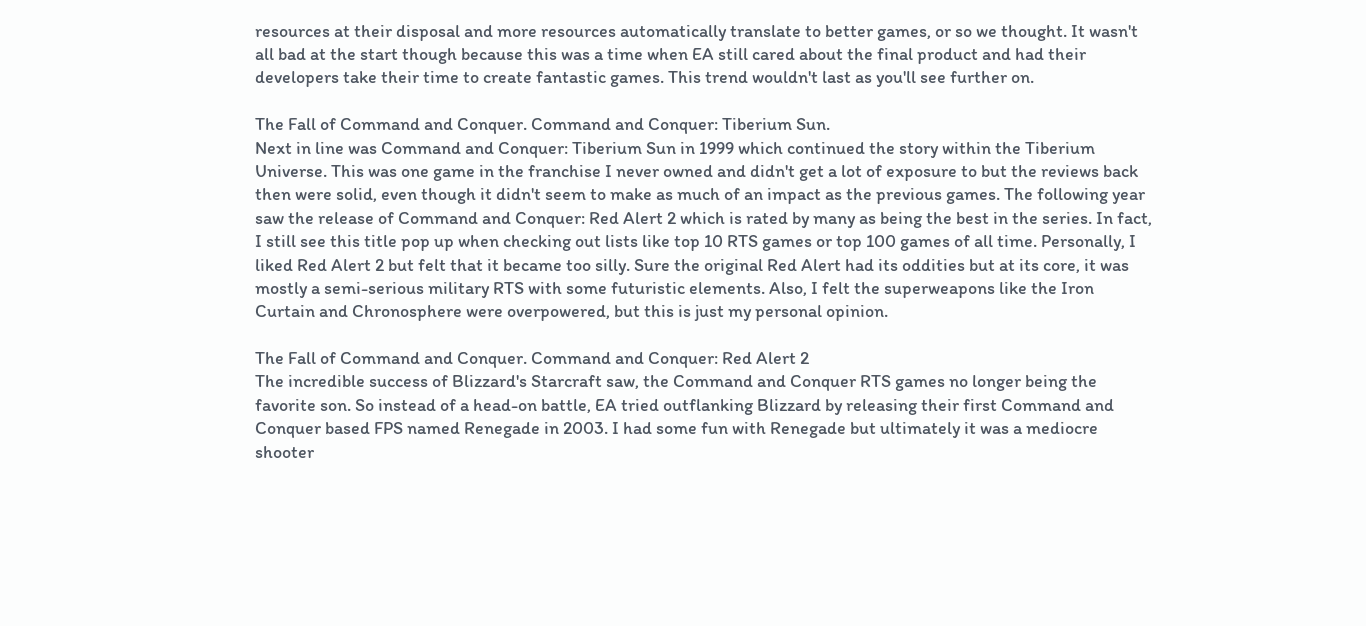resources at their disposal and more resources automatically translate to better games, or so we thought. It wasn't all bad at the start though because this was a time when EA still cared about the final product and had their developers take their time to create fantastic games. This trend wouldn't last as you'll see further on.

The Fall of Command and Conquer. Command and Conquer: Tiberium Sun.
Next in line was Command and Conquer: Tiberium Sun in 1999 which continued the story within the Tiberium Universe. This was one game in the franchise I never owned and didn't get a lot of exposure to but the reviews back then were solid, even though it didn't seem to make as much of an impact as the previous games. The following year saw the release of Command and Conquer: Red Alert 2 which is rated by many as being the best in the series. In fact, I still see this title pop up when checking out lists like top 10 RTS games or top 100 games of all time. Personally, I liked Red Alert 2 but felt that it became too silly. Sure the original Red Alert had its oddities but at its core, it was mostly a semi-serious military RTS with some futuristic elements. Also, I felt the superweapons like the Iron Curtain and Chronosphere were overpowered, but this is just my personal opinion.

The Fall of Command and Conquer. Command and Conquer: Red Alert 2
The incredible success of Blizzard's Starcraft saw, the Command and Conquer RTS games no longer being the favorite son. So instead of a head-on battle, EA tried outflanking Blizzard by releasing their first Command and Conquer based FPS named Renegade in 2003. I had some fun with Renegade but ultimately it was a mediocre shooter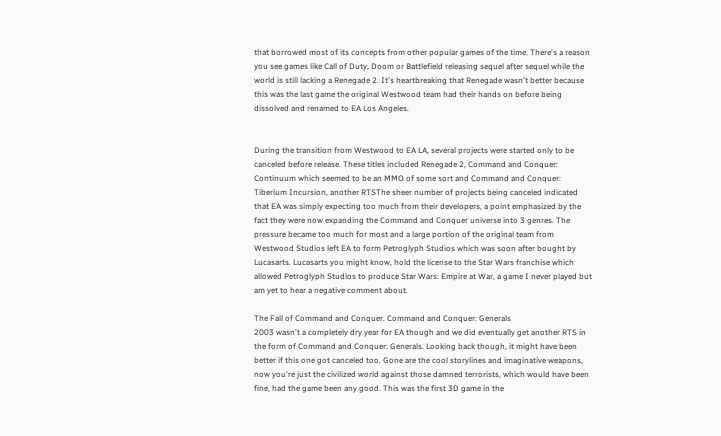that borrowed most of its concepts from other popular games of the time. There's a reason you see games like Call of Duty, Doom or Battlefield releasing sequel after sequel while the world is still lacking a Renegade 2. It's heartbreaking that Renegade wasn't better because this was the last game the original Westwood team had their hands on before being dissolved and renamed to EA Los Angeles.


During the transition from Westwood to EA LA, several projects were started only to be canceled before release. These titles included Renegade 2, Command and Conquer: Continuum which seemed to be an MMO of some sort and Command and Conquer: Tiberium Incursion, another RTSThe sheer number of projects being canceled indicated that EA was simply expecting too much from their developers, a point emphasized by the fact they were now expanding the Command and Conquer universe into 3 genres. The pressure became too much for most and a large portion of the original team from Westwood Studios left EA to form Petroglyph Studios which was soon after bought by Lucasarts. Lucasarts you might know, hold the license to the Star Wars franchise which allowed Petroglyph Studios to produce Star Wars: Empire at War, a game I never played but am yet to hear a negative comment about.

The Fall of Command and Conquer. Command and Conquer: Generals
2003 wasn't a completely dry year for EA though and we did eventually get another RTS in the form of Command and Conquer: Generals. Looking back though, it might have been better if this one got canceled too. Gone are the cool storylines and imaginative weapons, now you're just the civilized world against those damned terrorists, which would have been fine, had the game been any good. This was the first 3D game in the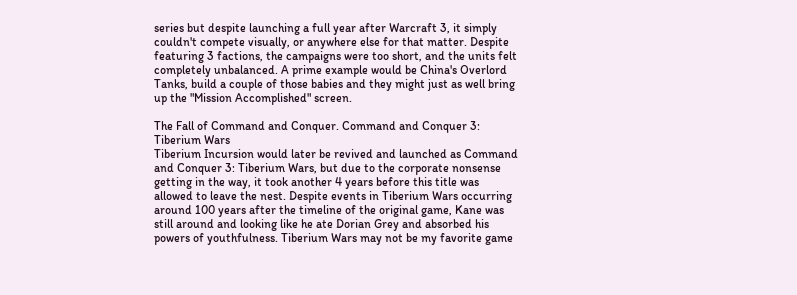series but despite launching a full year after Warcraft 3, it simply couldn't compete visually, or anywhere else for that matter. Despite featuring 3 factions, the campaigns were too short, and the units felt completely unbalanced. A prime example would be China's Overlord Tanks, build a couple of those babies and they might just as well bring up the "Mission Accomplished" screen.

The Fall of Command and Conquer. Command and Conquer 3: Tiberium Wars
Tiberium Incursion would later be revived and launched as Command and Conquer 3: Tiberium Wars, but due to the corporate nonsense getting in the way, it took another 4 years before this title was allowed to leave the nest. Despite events in Tiberium Wars occurring around 100 years after the timeline of the original game, Kane was still around and looking like he ate Dorian Grey and absorbed his powers of youthfulness. Tiberium Wars may not be my favorite game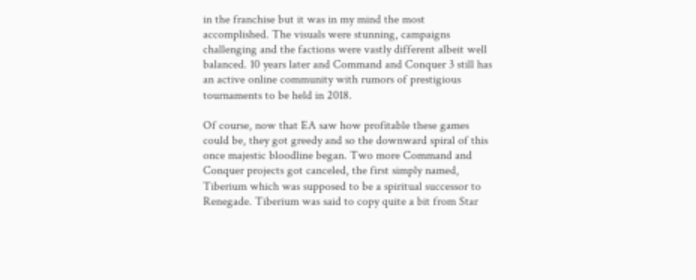in the franchise but it was in my mind the most accomplished. The visuals were stunning, campaigns challenging and the factions were vastly different albeit well balanced. 10 years later and Command and Conquer 3 still has an active online community with rumors of prestigious tournaments to be held in 2018.

Of course, now that EA saw how profitable these games could be, they got greedy and so the downward spiral of this once majestic bloodline began. Two more Command and Conquer projects got canceled, the first simply named, Tiberium which was supposed to be a spiritual successor to Renegade. Tiberium was said to copy quite a bit from Star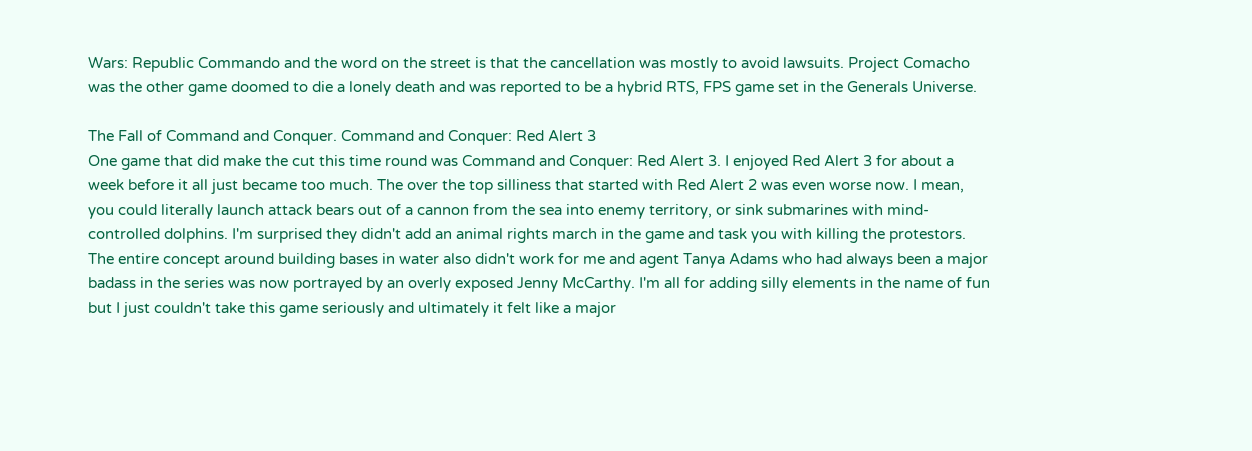Wars: Republic Commando and the word on the street is that the cancellation was mostly to avoid lawsuits. Project Comacho was the other game doomed to die a lonely death and was reported to be a hybrid RTS, FPS game set in the Generals Universe.

The Fall of Command and Conquer. Command and Conquer: Red Alert 3
One game that did make the cut this time round was Command and Conquer: Red Alert 3. I enjoyed Red Alert 3 for about a week before it all just became too much. The over the top silliness that started with Red Alert 2 was even worse now. I mean, you could literally launch attack bears out of a cannon from the sea into enemy territory, or sink submarines with mind-controlled dolphins. I'm surprised they didn't add an animal rights march in the game and task you with killing the protestors. The entire concept around building bases in water also didn't work for me and agent Tanya Adams who had always been a major badass in the series was now portrayed by an overly exposed Jenny McCarthy. I'm all for adding silly elements in the name of fun but I just couldn't take this game seriously and ultimately it felt like a major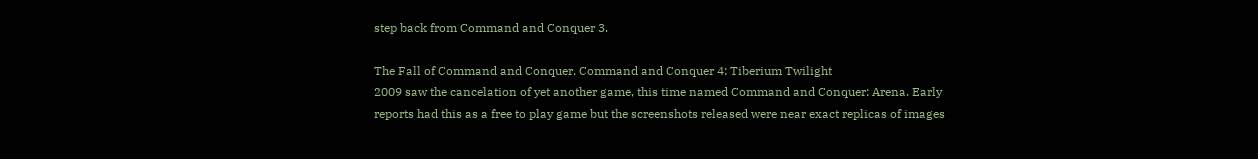step back from Command and Conquer 3.

The Fall of Command and Conquer. Command and Conquer 4: Tiberium Twilight
2009 saw the cancelation of yet another game, this time named Command and Conquer: Arena. Early reports had this as a free to play game but the screenshots released were near exact replicas of images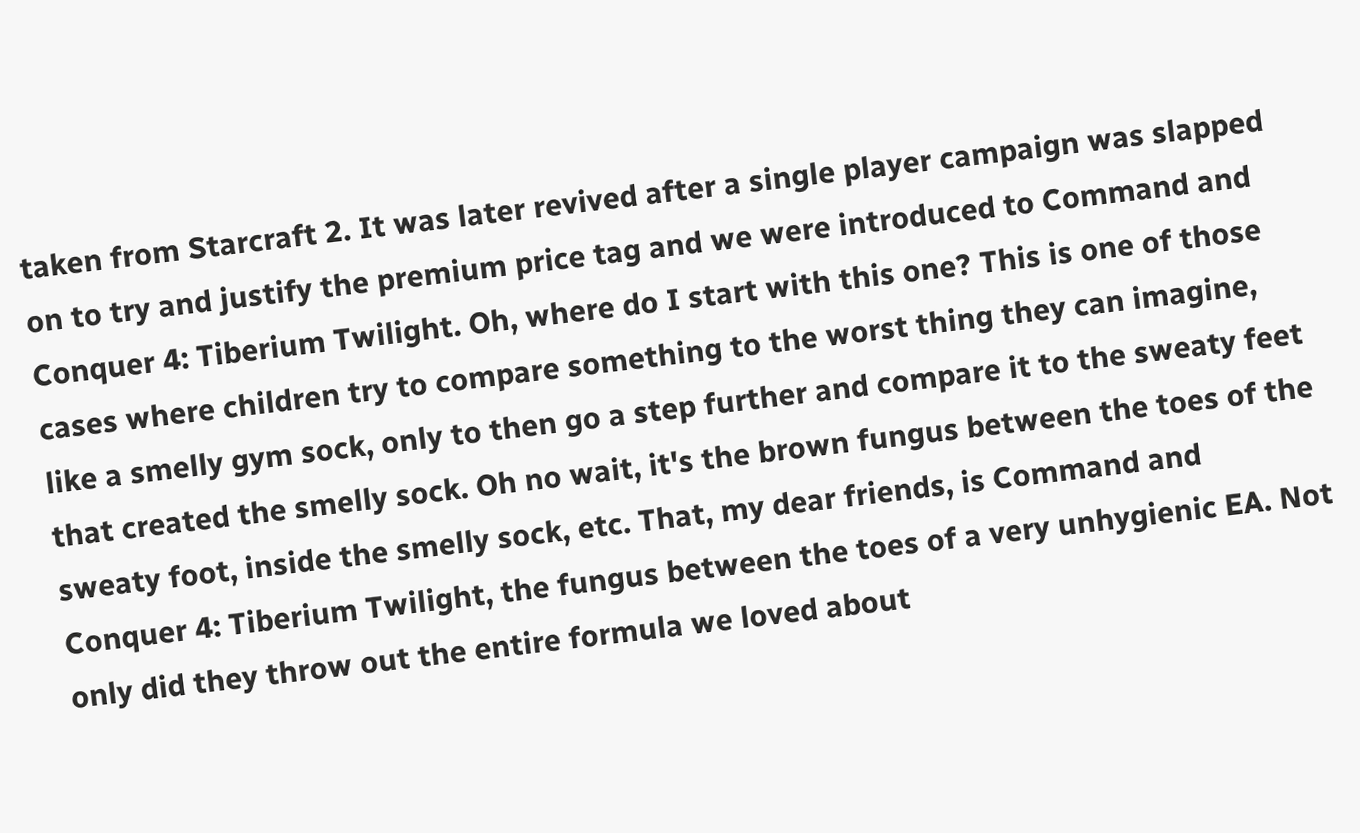taken from Starcraft 2. It was later revived after a single player campaign was slapped on to try and justify the premium price tag and we were introduced to Command and Conquer 4: Tiberium Twilight. Oh, where do I start with this one? This is one of those cases where children try to compare something to the worst thing they can imagine, like a smelly gym sock, only to then go a step further and compare it to the sweaty feet that created the smelly sock. Oh no wait, it's the brown fungus between the toes of the sweaty foot, inside the smelly sock, etc. That, my dear friends, is Command and Conquer 4: Tiberium Twilight, the fungus between the toes of a very unhygienic EA. Not only did they throw out the entire formula we loved about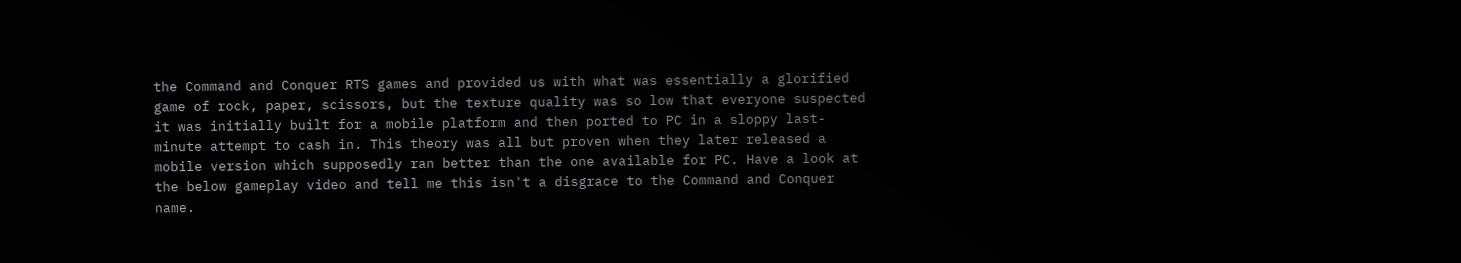the Command and Conquer RTS games and provided us with what was essentially a glorified game of rock, paper, scissors, but the texture quality was so low that everyone suspected it was initially built for a mobile platform and then ported to PC in a sloppy last-minute attempt to cash in. This theory was all but proven when they later released a mobile version which supposedly ran better than the one available for PC. Have a look at the below gameplay video and tell me this isn't a disgrace to the Command and Conquer name.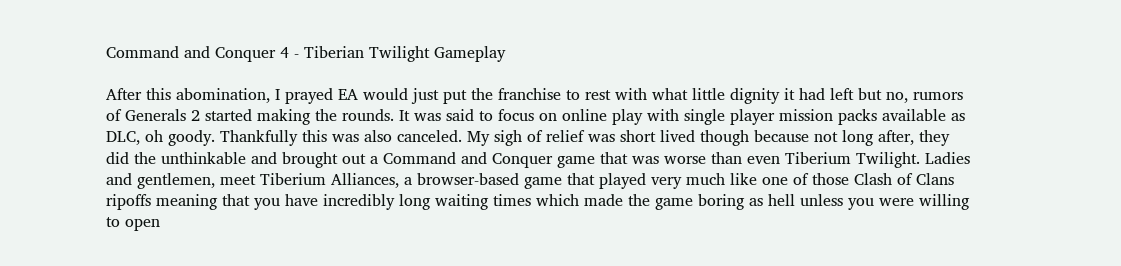Command and Conquer 4 - Tiberian Twilight Gameplay

After this abomination, I prayed EA would just put the franchise to rest with what little dignity it had left but no, rumors of Generals 2 started making the rounds. It was said to focus on online play with single player mission packs available as DLC, oh goody. Thankfully this was also canceled. My sigh of relief was short lived though because not long after, they did the unthinkable and brought out a Command and Conquer game that was worse than even Tiberium Twilight. Ladies and gentlemen, meet Tiberium Alliances, a browser-based game that played very much like one of those Clash of Clans ripoffs meaning that you have incredibly long waiting times which made the game boring as hell unless you were willing to open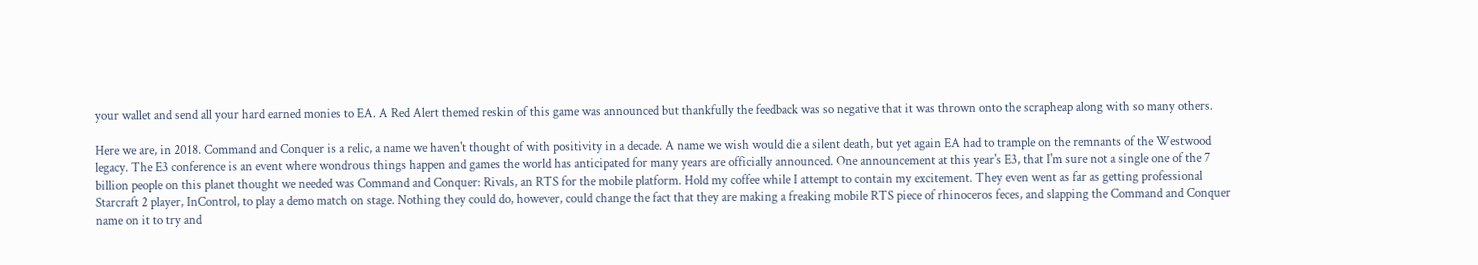your wallet and send all your hard earned monies to EA. A Red Alert themed reskin of this game was announced but thankfully the feedback was so negative that it was thrown onto the scrapheap along with so many others.

Here we are, in 2018. Command and Conquer is a relic, a name we haven't thought of with positivity in a decade. A name we wish would die a silent death, but yet again EA had to trample on the remnants of the Westwood legacy. The E3 conference is an event where wondrous things happen and games the world has anticipated for many years are officially announced. One announcement at this year's E3, that I'm sure not a single one of the 7 billion people on this planet thought we needed was Command and Conquer: Rivals, an RTS for the mobile platform. Hold my coffee while I attempt to contain my excitement. They even went as far as getting professional Starcraft 2 player, InControl, to play a demo match on stage. Nothing they could do, however, could change the fact that they are making a freaking mobile RTS piece of rhinoceros feces, and slapping the Command and Conquer name on it to try and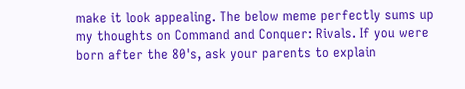make it look appealing. The below meme perfectly sums up my thoughts on Command and Conquer: Rivals. If you were born after the 80's, ask your parents to explain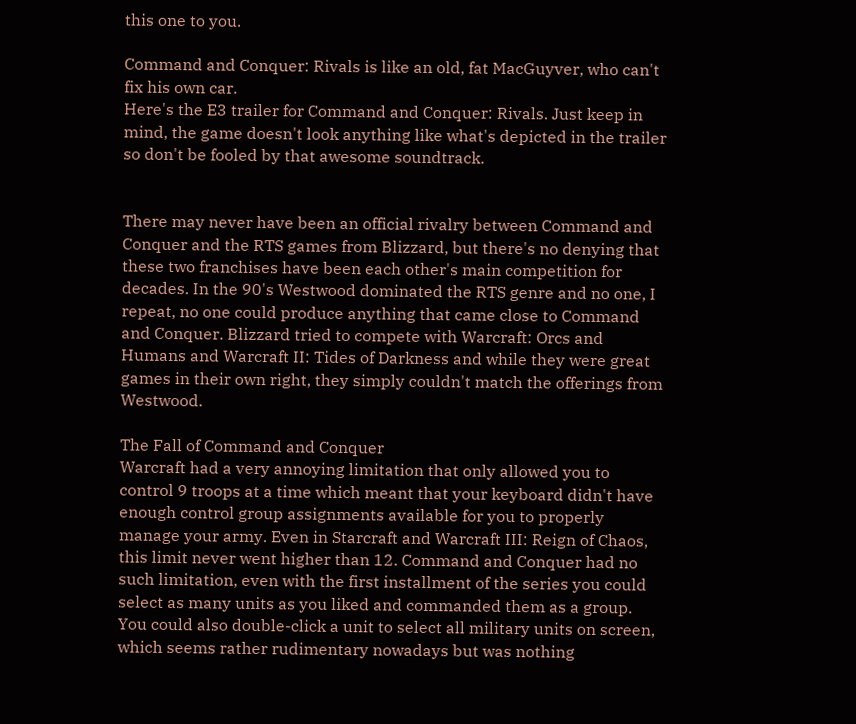this one to you.

Command and Conquer: Rivals is like an old, fat MacGuyver, who can't fix his own car.
Here's the E3 trailer for Command and Conquer: Rivals. Just keep in mind, the game doesn't look anything like what's depicted in the trailer so don't be fooled by that awesome soundtrack.


There may never have been an official rivalry between Command and Conquer and the RTS games from Blizzard, but there's no denying that these two franchises have been each other's main competition for decades. In the 90's Westwood dominated the RTS genre and no one, I repeat, no one could produce anything that came close to Command and Conquer. Blizzard tried to compete with Warcraft: Orcs and Humans and Warcraft II: Tides of Darkness and while they were great games in their own right, they simply couldn't match the offerings from Westwood.

The Fall of Command and Conquer
Warcraft had a very annoying limitation that only allowed you to control 9 troops at a time which meant that your keyboard didn't have enough control group assignments available for you to properly manage your army. Even in Starcraft and Warcraft III: Reign of Chaos, this limit never went higher than 12. Command and Conquer had no such limitation, even with the first installment of the series you could select as many units as you liked and commanded them as a group. You could also double-click a unit to select all military units on screen, which seems rather rudimentary nowadays but was nothing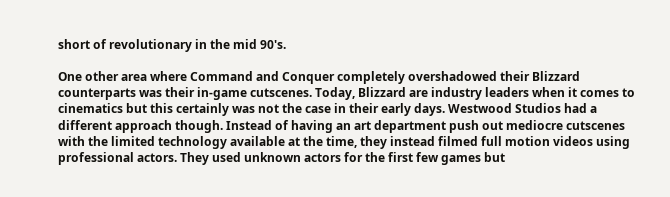short of revolutionary in the mid 90's.

One other area where Command and Conquer completely overshadowed their Blizzard counterparts was their in-game cutscenes. Today, Blizzard are industry leaders when it comes to cinematics but this certainly was not the case in their early days. Westwood Studios had a different approach though. Instead of having an art department push out mediocre cutscenes with the limited technology available at the time, they instead filmed full motion videos using professional actors. They used unknown actors for the first few games but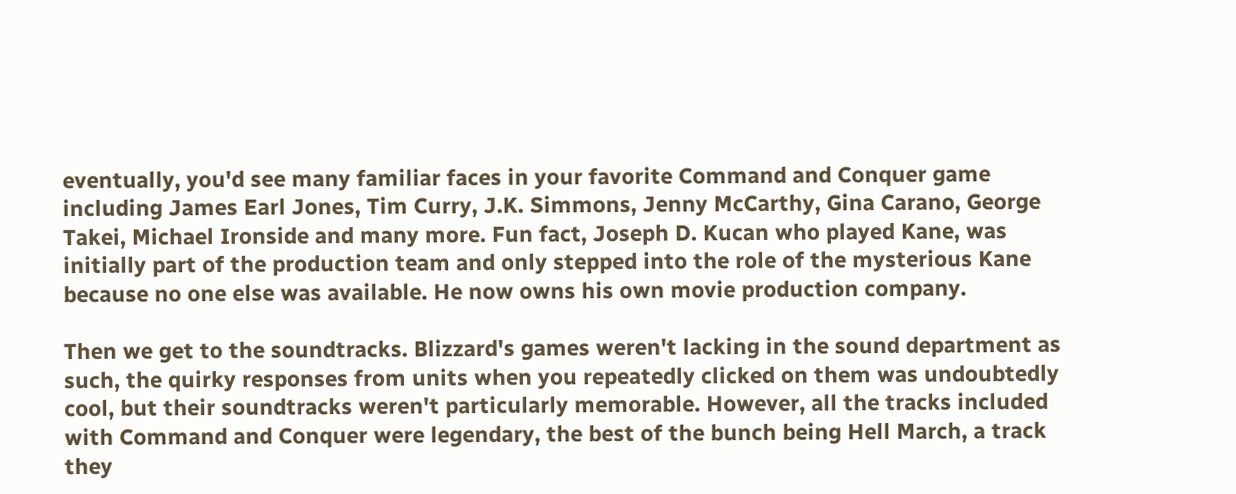eventually, you'd see many familiar faces in your favorite Command and Conquer game including James Earl Jones, Tim Curry, J.K. Simmons, Jenny McCarthy, Gina Carano, George Takei, Michael Ironside and many more. Fun fact, Joseph D. Kucan who played Kane, was initially part of the production team and only stepped into the role of the mysterious Kane because no one else was available. He now owns his own movie production company.

Then we get to the soundtracks. Blizzard's games weren't lacking in the sound department as such, the quirky responses from units when you repeatedly clicked on them was undoubtedly cool, but their soundtracks weren't particularly memorable. However, all the tracks included with Command and Conquer were legendary, the best of the bunch being Hell March, a track they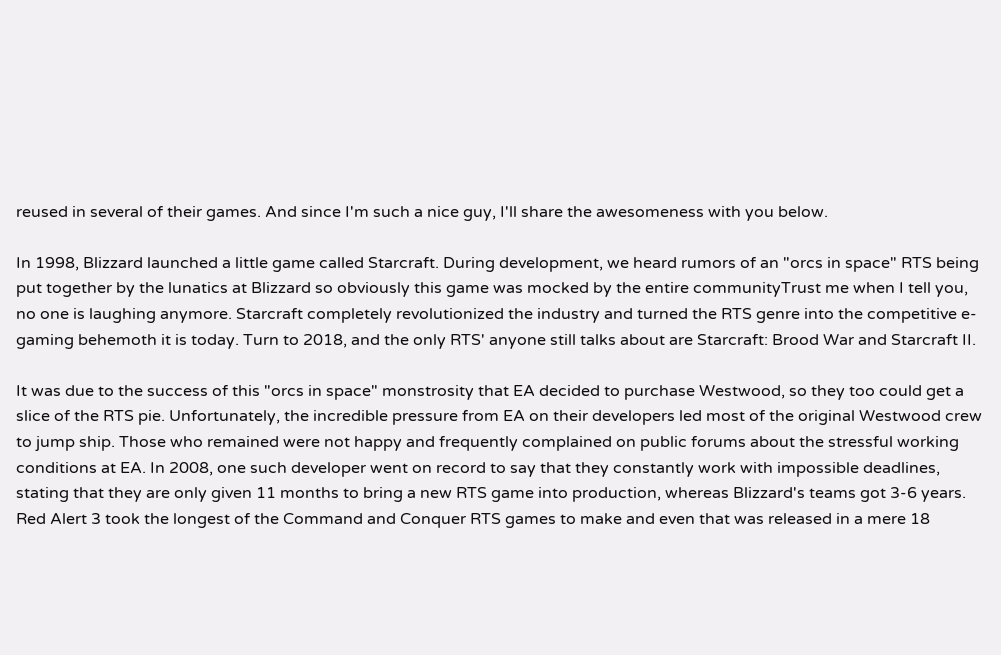reused in several of their games. And since I'm such a nice guy, I'll share the awesomeness with you below.

In 1998, Blizzard launched a little game called Starcraft. During development, we heard rumors of an "orcs in space" RTS being put together by the lunatics at Blizzard so obviously this game was mocked by the entire communityTrust me when I tell you, no one is laughing anymore. Starcraft completely revolutionized the industry and turned the RTS genre into the competitive e-gaming behemoth it is today. Turn to 2018, and the only RTS' anyone still talks about are Starcraft: Brood War and Starcraft II.

It was due to the success of this "orcs in space" monstrosity that EA decided to purchase Westwood, so they too could get a slice of the RTS pie. Unfortunately, the incredible pressure from EA on their developers led most of the original Westwood crew to jump ship. Those who remained were not happy and frequently complained on public forums about the stressful working conditions at EA. In 2008, one such developer went on record to say that they constantly work with impossible deadlines, stating that they are only given 11 months to bring a new RTS game into production, whereas Blizzard's teams got 3-6 years. Red Alert 3 took the longest of the Command and Conquer RTS games to make and even that was released in a mere 18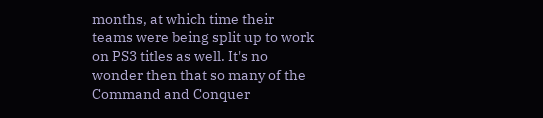months, at which time their teams were being split up to work on PS3 titles as well. It's no wonder then that so many of the Command and Conquer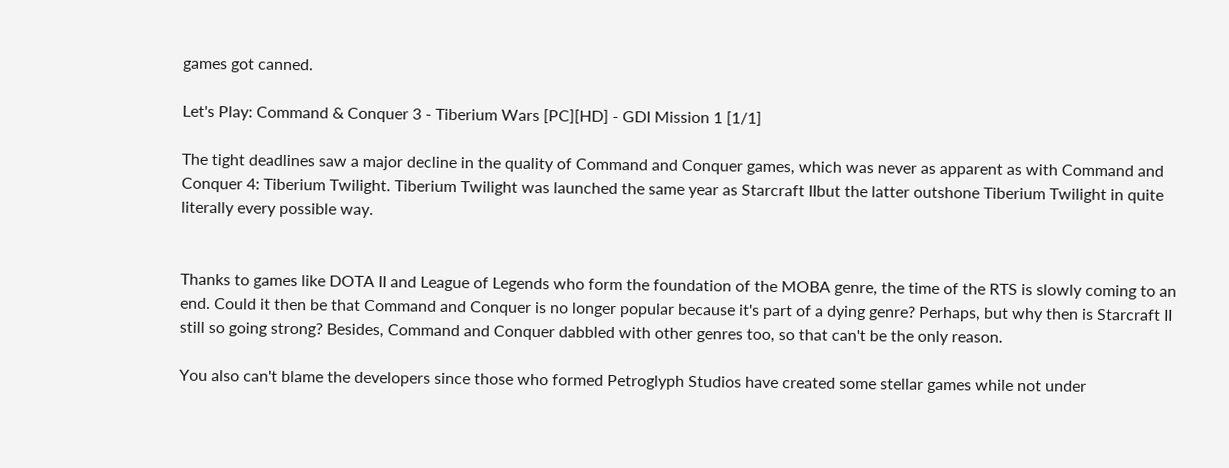games got canned.

Let's Play: Command & Conquer 3 - Tiberium Wars [PC][HD] - GDI Mission 1 [1/1]

The tight deadlines saw a major decline in the quality of Command and Conquer games, which was never as apparent as with Command and Conquer 4: Tiberium Twilight. Tiberium Twilight was launched the same year as Starcraft IIbut the latter outshone Tiberium Twilight in quite literally every possible way.


Thanks to games like DOTA II and League of Legends who form the foundation of the MOBA genre, the time of the RTS is slowly coming to an end. Could it then be that Command and Conquer is no longer popular because it's part of a dying genre? Perhaps, but why then is Starcraft II still so going strong? Besides, Command and Conquer dabbled with other genres too, so that can't be the only reason.

You also can't blame the developers since those who formed Petroglyph Studios have created some stellar games while not under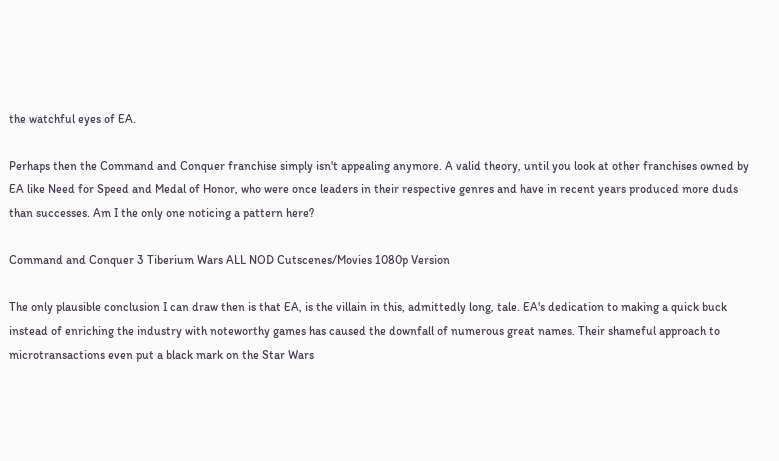the watchful eyes of EA.

Perhaps then the Command and Conquer franchise simply isn't appealing anymore. A valid theory, until you look at other franchises owned by EA like Need for Speed and Medal of Honor, who were once leaders in their respective genres and have in recent years produced more duds than successes. Am I the only one noticing a pattern here?

Command and Conquer 3 Tiberium Wars ALL NOD Cutscenes/Movies 1080p Version

The only plausible conclusion I can draw then is that EA, is the villain in this, admittedly long, tale. EA's dedication to making a quick buck instead of enriching the industry with noteworthy games has caused the downfall of numerous great names. Their shameful approach to microtransactions even put a black mark on the Star Wars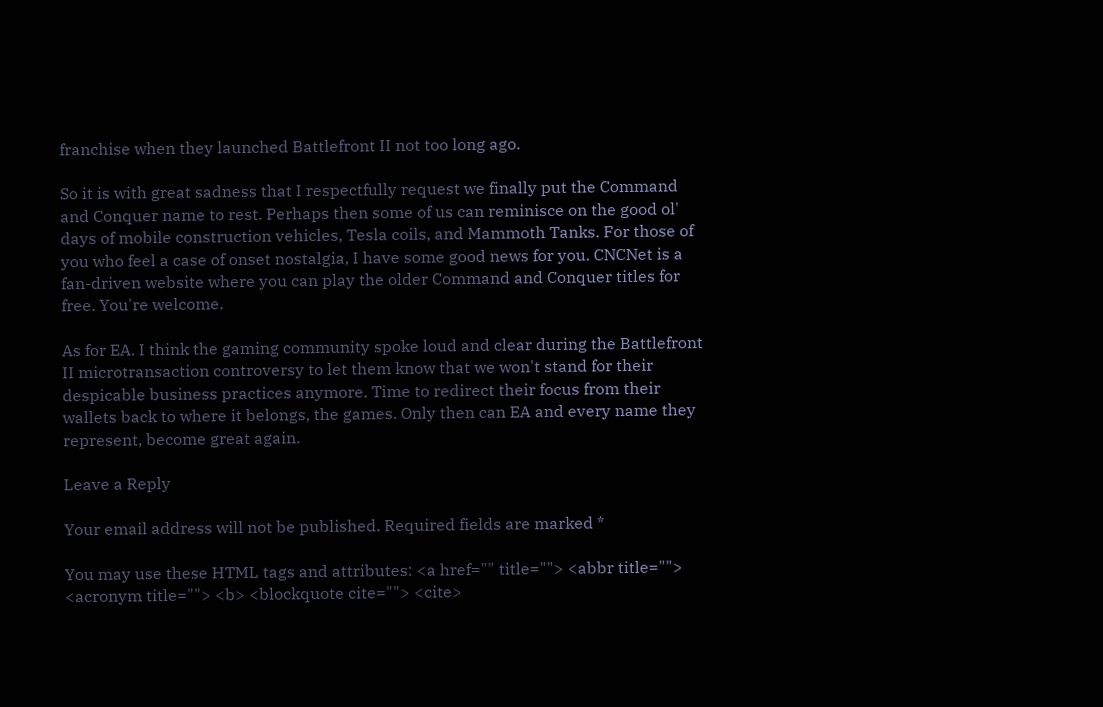franchise when they launched Battlefront II not too long ago.

So it is with great sadness that I respectfully request we finally put the Command and Conquer name to rest. Perhaps then some of us can reminisce on the good ol' days of mobile construction vehicles, Tesla coils, and Mammoth Tanks. For those of you who feel a case of onset nostalgia, I have some good news for you. CNCNet is a fan-driven website where you can play the older Command and Conquer titles for free. You're welcome.

As for EA. I think the gaming community spoke loud and clear during the Battlefront II microtransaction controversy to let them know that we won't stand for their despicable business practices anymore. Time to redirect their focus from their wallets back to where it belongs, the games. Only then can EA and every name they represent, become great again.

Leave a Reply

Your email address will not be published. Required fields are marked *

You may use these HTML tags and attributes: <a href="" title=""> <abbr title=""> <acronym title=""> <b> <blockquote cite=""> <cite>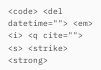<code> <del datetime=""> <em> <i> <q cite=""> <s> <strike> <strong>